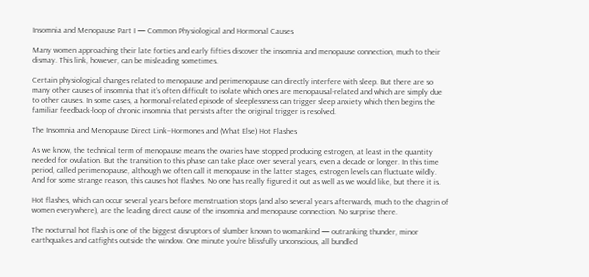Insomnia and Menopause Part I — Common Physiological and Hormonal Causes

Many women approaching their late forties and early fifties discover the insomnia and menopause connection, much to their dismay. This link, however, can be misleading sometimes.

Certain physiological changes related to menopause and perimenopause can directly interfere with sleep. But there are so many other causes of insomnia that it’s often difficult to isolate which ones are menopausal-related and which are simply due to other causes. In some cases, a hormonal-related episode of sleeplessness can trigger sleep anxiety which then begins the familiar feedback-loop of chronic insomnia that persists after the original trigger is resolved.

The Insomnia and Menopause Direct Link–Hormones and (What Else) Hot Flashes

As we know, the technical term of menopause means the ovaries have stopped producing estrogen, at least in the quantity needed for ovulation. But the transition to this phase can take place over several years, even a decade or longer. In this time period, called perimenopause, although we often call it menopause in the latter stages, estrogen levels can fluctuate wildly. And for some strange reason, this causes hot flashes. No one has really figured it out as well as we would like, but there it is.

Hot flashes, which can occur several years before menstruation stops (and also several years afterwards, much to the chagrin of women everywhere), are the leading direct cause of the insomnia and menopause connection. No surprise there.

The nocturnal hot flash is one of the biggest disruptors of slumber known to womankind — outranking thunder, minor earthquakes and catfights outside the window. One minute you’re blissfully unconscious, all bundled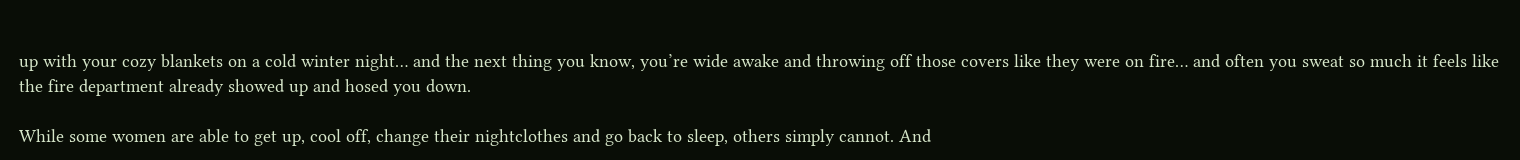up with your cozy blankets on a cold winter night… and the next thing you know, you’re wide awake and throwing off those covers like they were on fire… and often you sweat so much it feels like the fire department already showed up and hosed you down.

While some women are able to get up, cool off, change their nightclothes and go back to sleep, others simply cannot. And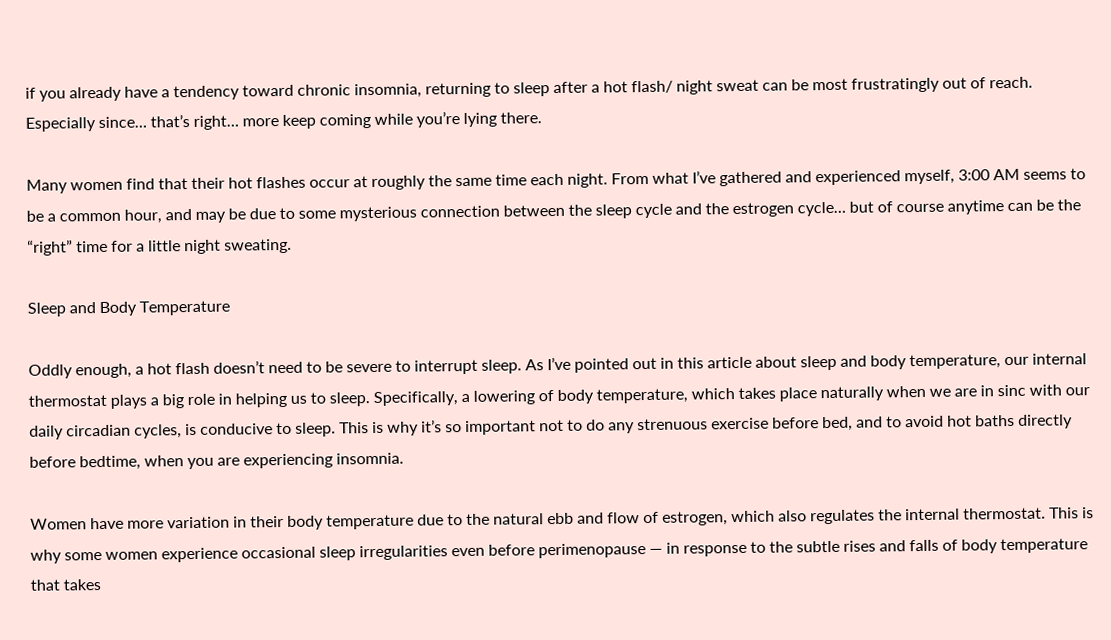if you already have a tendency toward chronic insomnia, returning to sleep after a hot flash/ night sweat can be most frustratingly out of reach. Especially since… that’s right… more keep coming while you’re lying there.

Many women find that their hot flashes occur at roughly the same time each night. From what I’ve gathered and experienced myself, 3:00 AM seems to be a common hour, and may be due to some mysterious connection between the sleep cycle and the estrogen cycle… but of course anytime can be the “right” time for a little night sweating.

Sleep and Body Temperature

Oddly enough, a hot flash doesn’t need to be severe to interrupt sleep. As I’ve pointed out in this article about sleep and body temperature, our internal thermostat plays a big role in helping us to sleep. Specifically, a lowering of body temperature, which takes place naturally when we are in sinc with our daily circadian cycles, is conducive to sleep. This is why it’s so important not to do any strenuous exercise before bed, and to avoid hot baths directly before bedtime, when you are experiencing insomnia.

Women have more variation in their body temperature due to the natural ebb and flow of estrogen, which also regulates the internal thermostat. This is why some women experience occasional sleep irregularities even before perimenopause — in response to the subtle rises and falls of body temperature that takes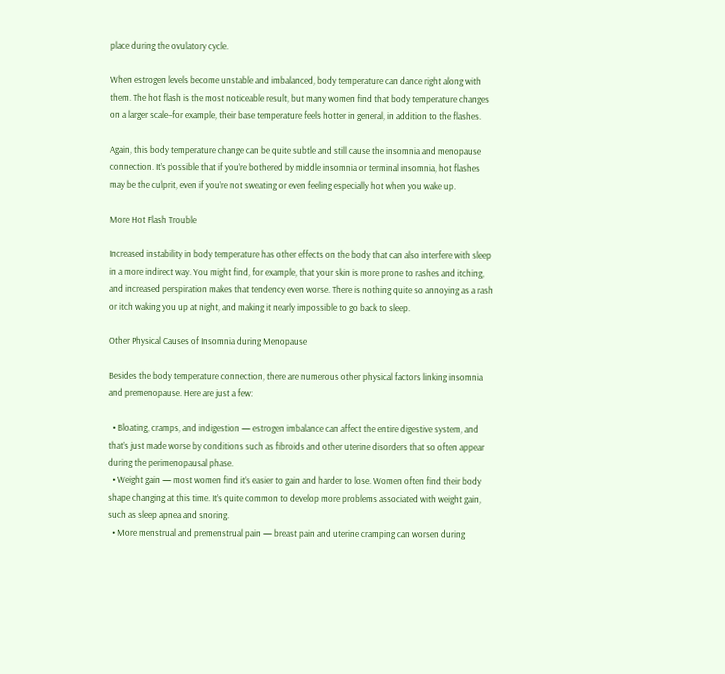place during the ovulatory cycle.

When estrogen levels become unstable and imbalanced, body temperature can dance right along with them. The hot flash is the most noticeable result, but many women find that body temperature changes on a larger scale–for example, their base temperature feels hotter in general, in addition to the flashes.

Again, this body temperature change can be quite subtle and still cause the insomnia and menopause connection. It’s possible that if you’re bothered by middle insomnia or terminal insomnia, hot flashes may be the culprit, even if you’re not sweating or even feeling especially hot when you wake up.

More Hot Flash Trouble

Increased instability in body temperature has other effects on the body that can also interfere with sleep in a more indirect way. You might find, for example, that your skin is more prone to rashes and itching, and increased perspiration makes that tendency even worse. There is nothing quite so annoying as a rash or itch waking you up at night, and making it nearly impossible to go back to sleep.

Other Physical Causes of Insomnia during Menopause

Besides the body temperature connection, there are numerous other physical factors linking insomnia and premenopause. Here are just a few:

  • Bloating, cramps, and indigestion — estrogen imbalance can affect the entire digestive system, and that’s just made worse by conditions such as fibroids and other uterine disorders that so often appear during the perimenopausal phase.
  • Weight gain — most women find it’s easier to gain and harder to lose. Women often find their body shape changing at this time. It’s quite common to develop more problems associated with weight gain, such as sleep apnea and snoring.
  • More menstrual and premenstrual pain — breast pain and uterine cramping can worsen during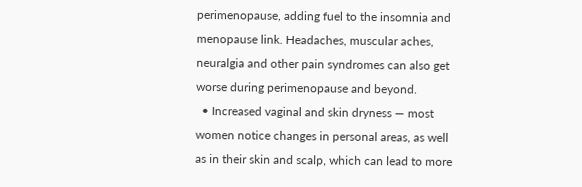perimenopause, adding fuel to the insomnia and menopause link. Headaches, muscular aches, neuralgia and other pain syndromes can also get worse during perimenopause and beyond.
  • Increased vaginal and skin dryness — most women notice changes in personal areas, as well as in their skin and scalp, which can lead to more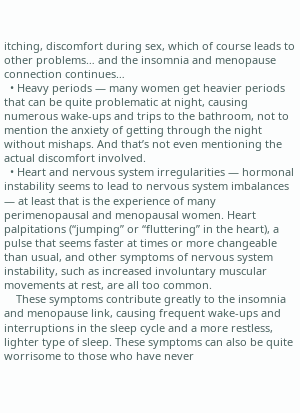itching, discomfort during sex, which of course leads to other problems… and the insomnia and menopause connection continues…
  • Heavy periods — many women get heavier periods that can be quite problematic at night, causing numerous wake-ups and trips to the bathroom, not to mention the anxiety of getting through the night without mishaps. And that’s not even mentioning the actual discomfort involved.
  • Heart and nervous system irregularities — hormonal instability seems to lead to nervous system imbalances — at least that is the experience of many perimenopausal and menopausal women. Heart palpitations (“jumping” or “fluttering” in the heart), a pulse that seems faster at times or more changeable than usual, and other symptoms of nervous system instability, such as increased involuntary muscular movements at rest, are all too common.
    These symptoms contribute greatly to the insomnia and menopause link, causing frequent wake-ups and interruptions in the sleep cycle and a more restless, lighter type of sleep. These symptoms can also be quite worrisome to those who have never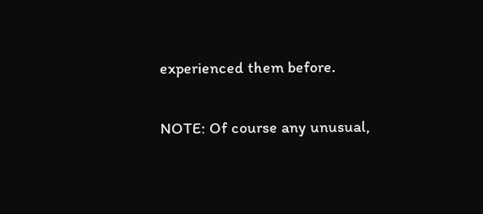experienced them before.

NOTE: Of course any unusual,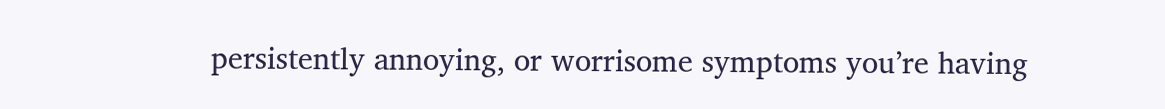persistently annoying, or worrisome symptoms you’re having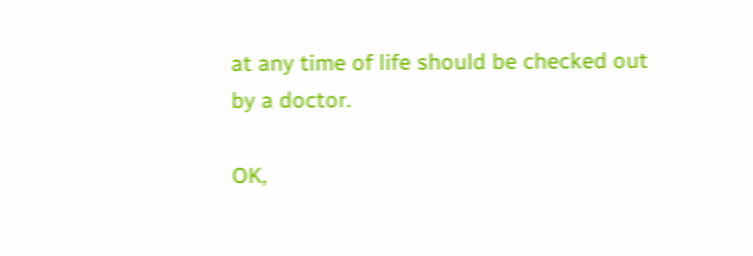at any time of life should be checked out by a doctor.

OK,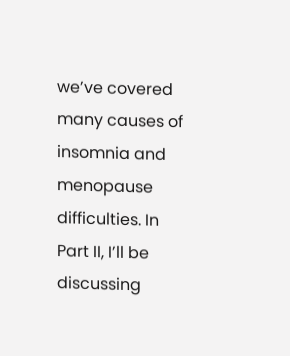we’ve covered many causes of insomnia and menopause difficulties. In Part II, I’ll be discussing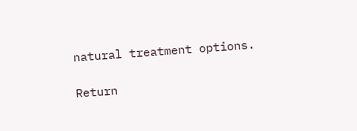natural treatment options.

Return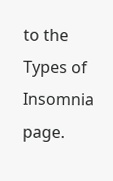to the Types of Insomnia page.